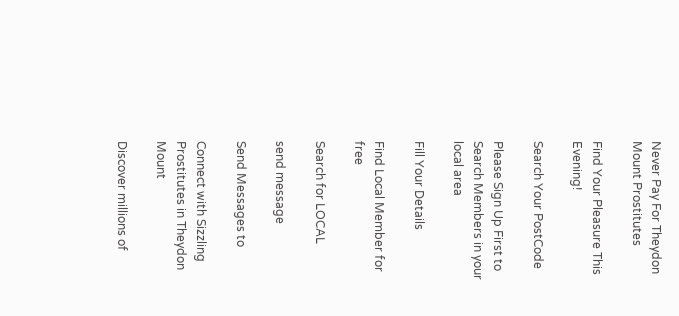Never Pay For Theydon Mount Prostitutes

Find Your Pleasure This Evening!

Search Your PostCode

Please Sign Up First to Search Members in your local area

Fill Your Details

Find Local Member for free

Search for LOCAL

send message

Send Messages to

Connect with Sizzling Prostitutes in Theydon Mount

Discover millions of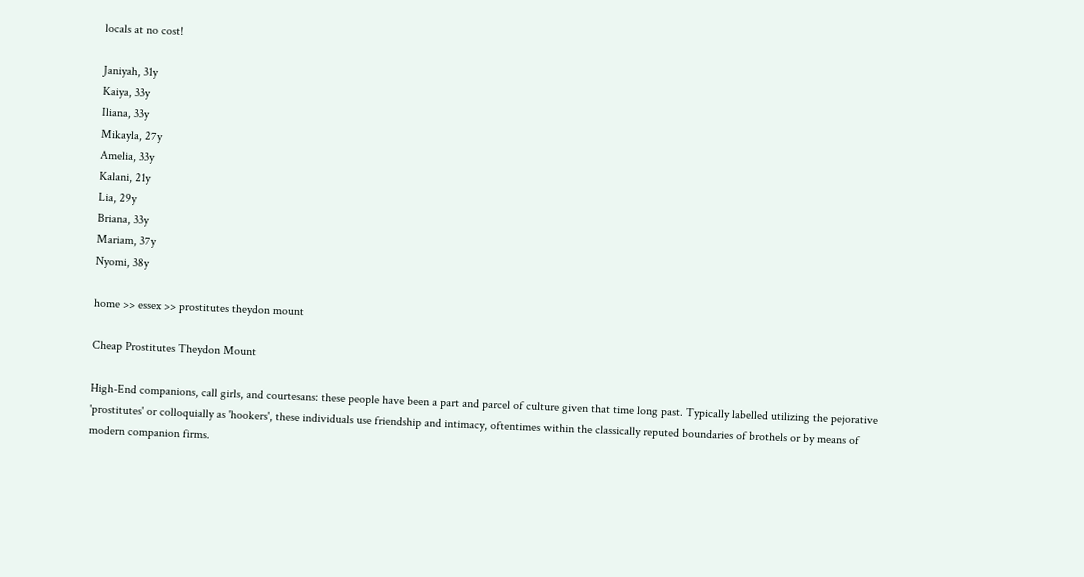locals at no cost!

Janiyah, 31y
Kaiya, 33y
Iliana, 33y
Mikayla, 27y
Amelia, 33y
Kalani, 21y
Lia, 29y
Briana, 33y
Mariam, 37y
Nyomi, 38y

home >> essex >> prostitutes theydon mount

Cheap Prostitutes Theydon Mount

High-End companions, call girls, and courtesans: these people have been a part and parcel of culture given that time long past. Typically labelled utilizing the pejorative 'prostitutes' or colloquially as 'hookers', these individuals use friendship and intimacy, oftentimes within the classically reputed boundaries of brothels or by means of modern companion firms.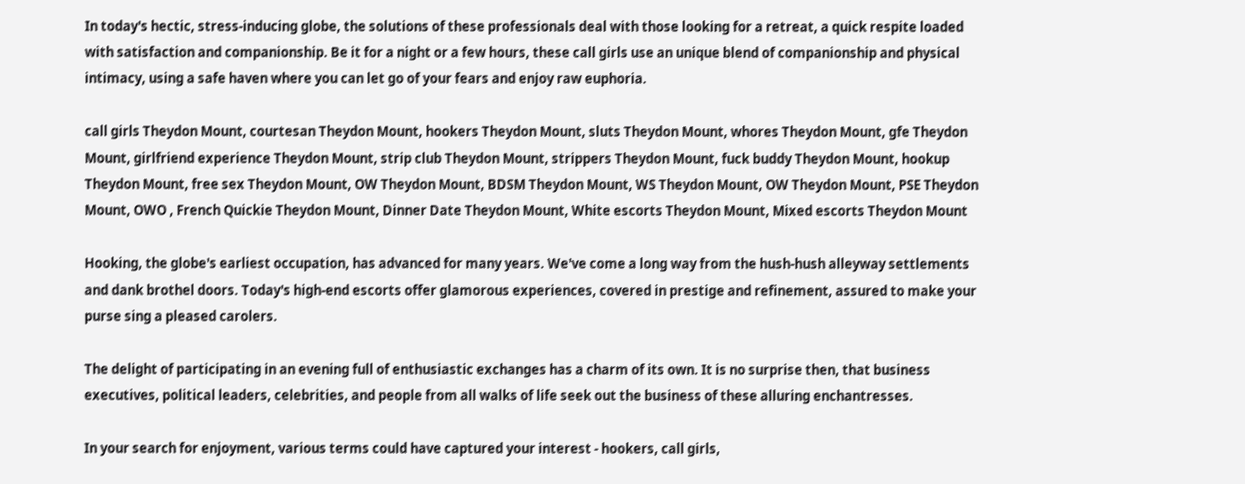In today's hectic, stress-inducing globe, the solutions of these professionals deal with those looking for a retreat, a quick respite loaded with satisfaction and companionship. Be it for a night or a few hours, these call girls use an unique blend of companionship and physical intimacy, using a safe haven where you can let go of your fears and enjoy raw euphoria.

call girls Theydon Mount, courtesan Theydon Mount, hookers Theydon Mount, sluts Theydon Mount, whores Theydon Mount, gfe Theydon Mount, girlfriend experience Theydon Mount, strip club Theydon Mount, strippers Theydon Mount, fuck buddy Theydon Mount, hookup Theydon Mount, free sex Theydon Mount, OW Theydon Mount, BDSM Theydon Mount, WS Theydon Mount, OW Theydon Mount, PSE Theydon Mount, OWO , French Quickie Theydon Mount, Dinner Date Theydon Mount, White escorts Theydon Mount, Mixed escorts Theydon Mount

Hooking, the globe's earliest occupation, has advanced for many years. We've come a long way from the hush-hush alleyway settlements and dank brothel doors. Today's high-end escorts offer glamorous experiences, covered in prestige and refinement, assured to make your purse sing a pleased carolers.

The delight of participating in an evening full of enthusiastic exchanges has a charm of its own. It is no surprise then, that business executives, political leaders, celebrities, and people from all walks of life seek out the business of these alluring enchantresses.

In your search for enjoyment, various terms could have captured your interest - hookers, call girls,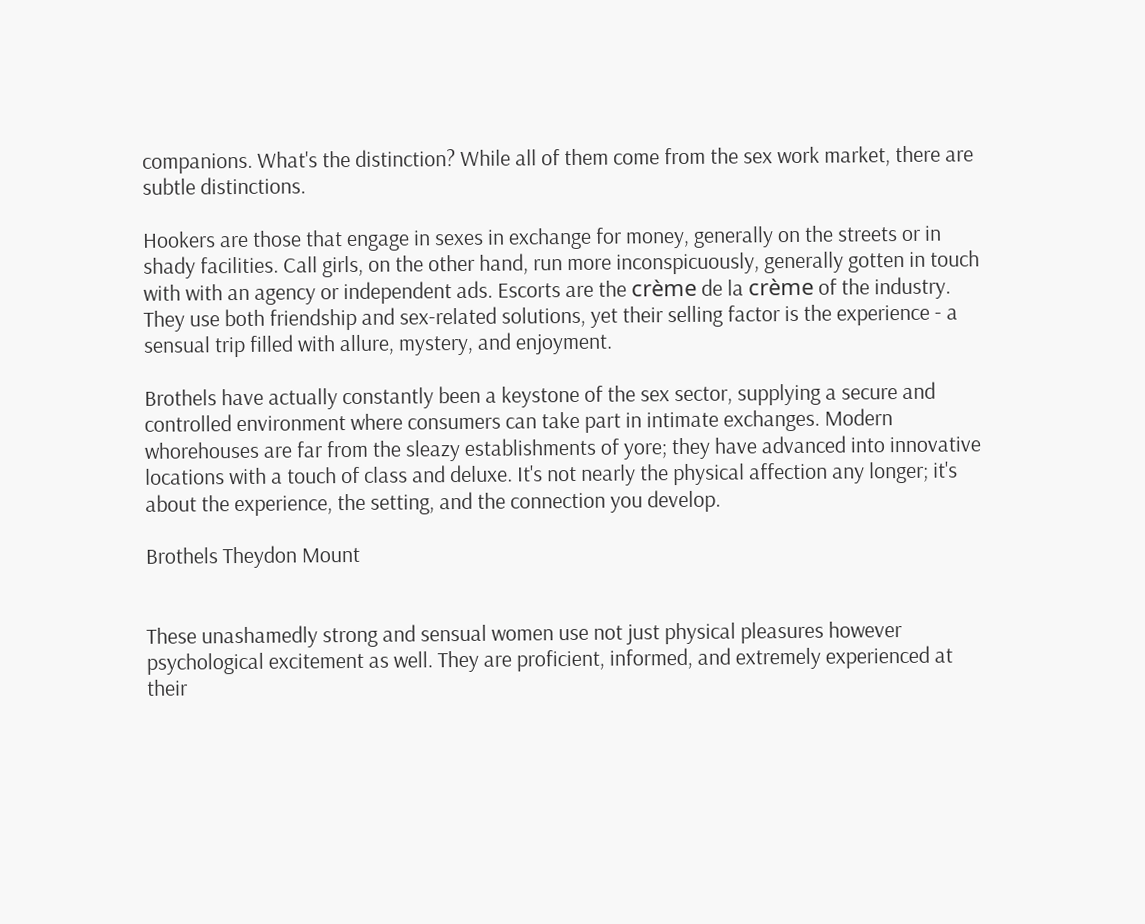companions. What's the distinction? While all of them come from the sex work market, there are subtle distinctions.

Hookers are those that engage in sexes in exchange for money, generally on the streets or in shady facilities. Call girls, on the other hand, run more inconspicuously, generally gotten in touch with with an agency or independent ads. Escorts are the crème de la crème of the industry. They use both friendship and sex-related solutions, yet their selling factor is the experience - a sensual trip filled with allure, mystery, and enjoyment.

Brothels have actually constantly been a keystone of the sex sector, supplying a secure and controlled environment where consumers can take part in intimate exchanges. Modern whorehouses are far from the sleazy establishments of yore; they have advanced into innovative locations with a touch of class and deluxe. It's not nearly the physical affection any longer; it's about the experience, the setting, and the connection you develop.

Brothels Theydon Mount


These unashamedly strong and sensual women use not just physical pleasures however psychological excitement as well. They are proficient, informed, and extremely experienced at their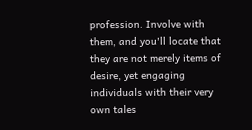profession. Involve with them, and you'll locate that they are not merely items of desire, yet engaging individuals with their very own tales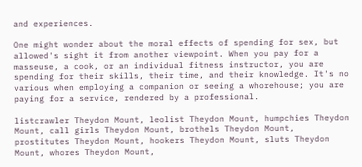and experiences.

One might wonder about the moral effects of spending for sex, but allowed's sight it from another viewpoint. When you pay for a masseuse, a cook, or an individual fitness instructor, you are spending for their skills, their time, and their knowledge. It's no various when employing a companion or seeing a whorehouse; you are paying for a service, rendered by a professional.

listcrawler Theydon Mount, leolist Theydon Mount, humpchies Theydon Mount, call girls Theydon Mount, brothels Theydon Mount, prostitutes Theydon Mount, hookers Theydon Mount, sluts Theydon Mount, whores Theydon Mount,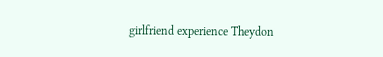girlfriend experience Theydon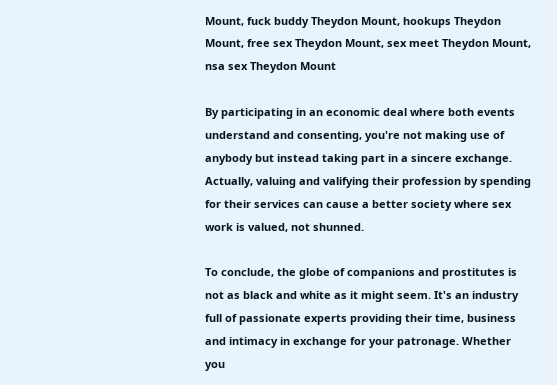Mount, fuck buddy Theydon Mount, hookups Theydon Mount, free sex Theydon Mount, sex meet Theydon Mount, nsa sex Theydon Mount

By participating in an economic deal where both events understand and consenting, you're not making use of anybody but instead taking part in a sincere exchange. Actually, valuing and valifying their profession by spending for their services can cause a better society where sex work is valued, not shunned.

To conclude, the globe of companions and prostitutes is not as black and white as it might seem. It's an industry full of passionate experts providing their time, business and intimacy in exchange for your patronage. Whether you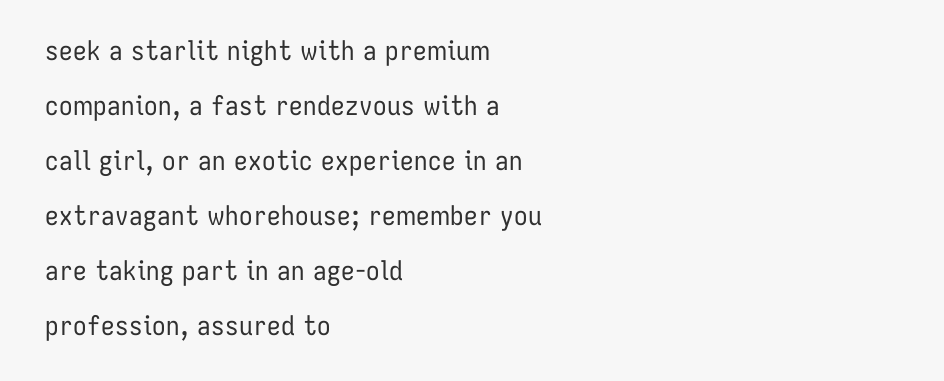seek a starlit night with a premium companion, a fast rendezvous with a call girl, or an exotic experience in an extravagant whorehouse; remember you are taking part in an age-old profession, assured to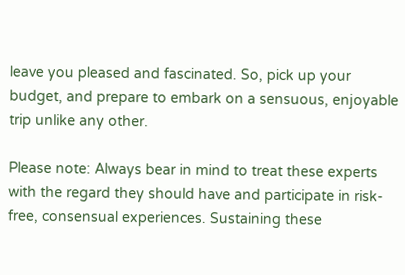leave you pleased and fascinated. So, pick up your budget, and prepare to embark on a sensuous, enjoyable trip unlike any other.

Please note: Always bear in mind to treat these experts with the regard they should have and participate in risk-free, consensual experiences. Sustaining these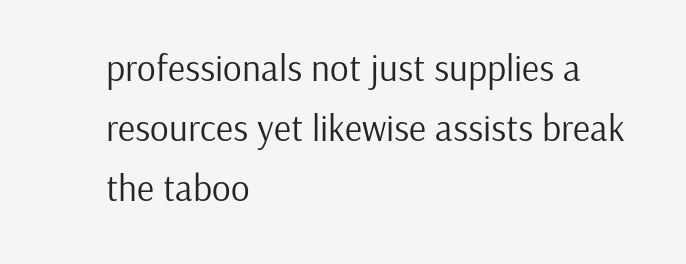professionals not just supplies a resources yet likewise assists break the taboo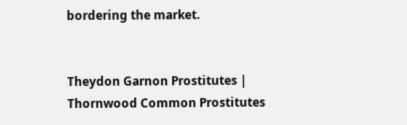bordering the market.


Theydon Garnon Prostitutes | Thornwood Common Prostitutes